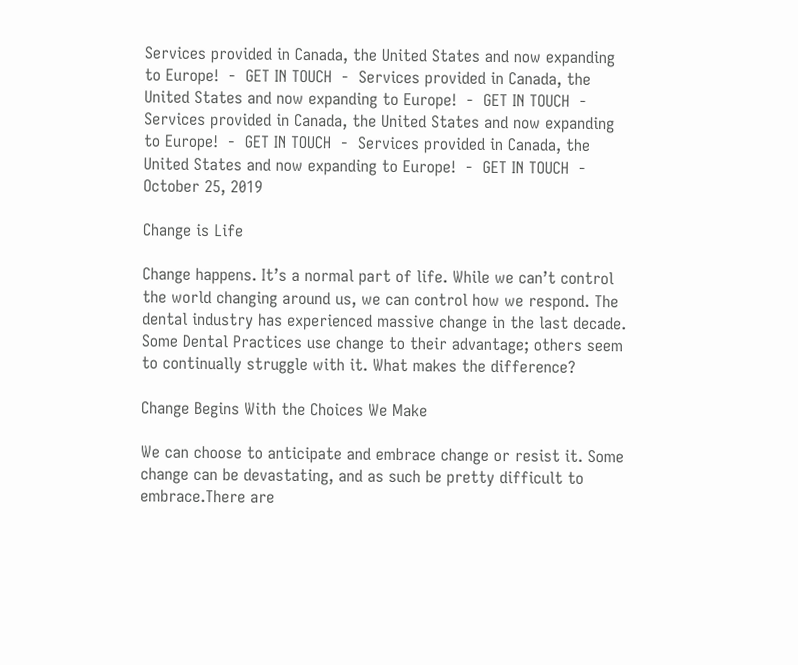Services provided in Canada, the United States and now expanding to Europe!  -  GET IN TOUCH  -  Services provided in Canada, the United States and now expanding to Europe!  -  GET IN TOUCH  -  Services provided in Canada, the United States and now expanding to Europe!  -  GET IN TOUCH  -  Services provided in Canada, the United States and now expanding to Europe!  -  GET IN TOUCH  -
October 25, 2019

Change is Life

Change happens. It’s a normal part of life. While we can’t control the world changing around us, we can control how we respond. The dental industry has experienced massive change in the last decade. Some Dental Practices use change to their advantage; others seem to continually struggle with it. What makes the difference?

Change Begins With the Choices We Make

We can choose to anticipate and embrace change or resist it. Some change can be devastating, and as such be pretty difficult to embrace.There are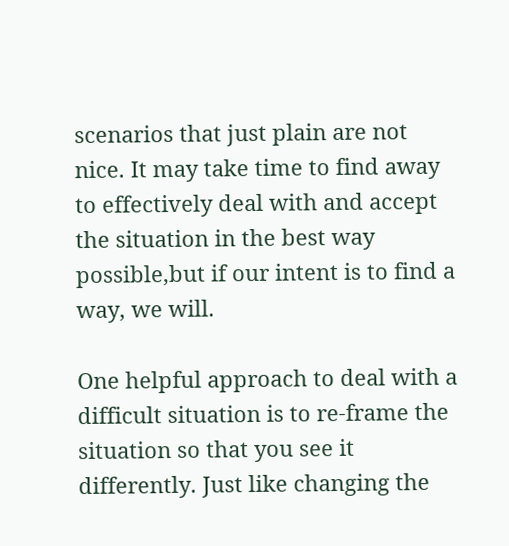scenarios that just plain are not nice. It may take time to find away to effectively deal with and accept the situation in the best way possible,but if our intent is to find a way, we will.

One helpful approach to deal with a difficult situation is to re-frame the situation so that you see it differently. Just like changing the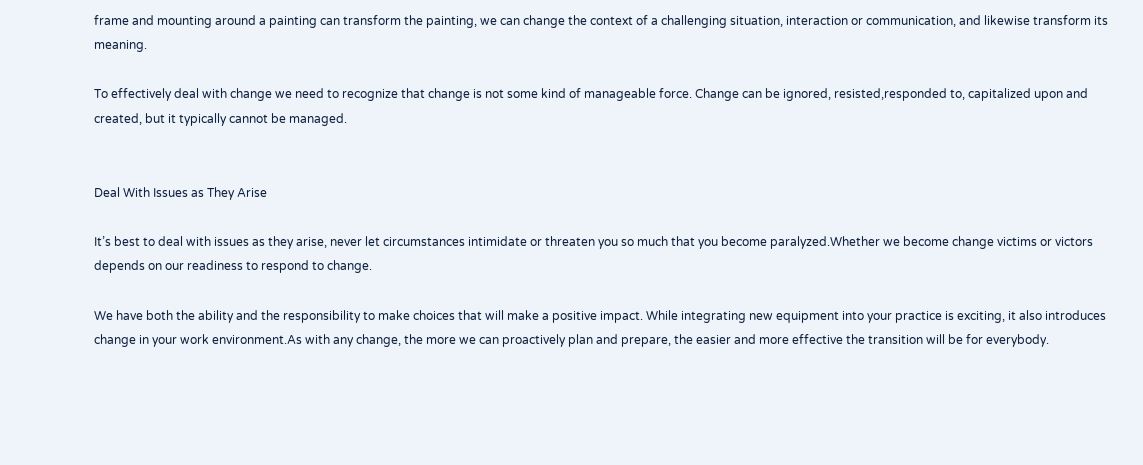frame and mounting around a painting can transform the painting, we can change the context of a challenging situation, interaction or communication, and likewise transform its meaning.

To effectively deal with change we need to recognize that change is not some kind of manageable force. Change can be ignored, resisted,responded to, capitalized upon and created, but it typically cannot be managed.


Deal With Issues as They Arise

It’s best to deal with issues as they arise, never let circumstances intimidate or threaten you so much that you become paralyzed.Whether we become change victims or victors depends on our readiness to respond to change.

We have both the ability and the responsibility to make choices that will make a positive impact. While integrating new equipment into your practice is exciting, it also introduces change in your work environment.As with any change, the more we can proactively plan and prepare, the easier and more effective the transition will be for everybody.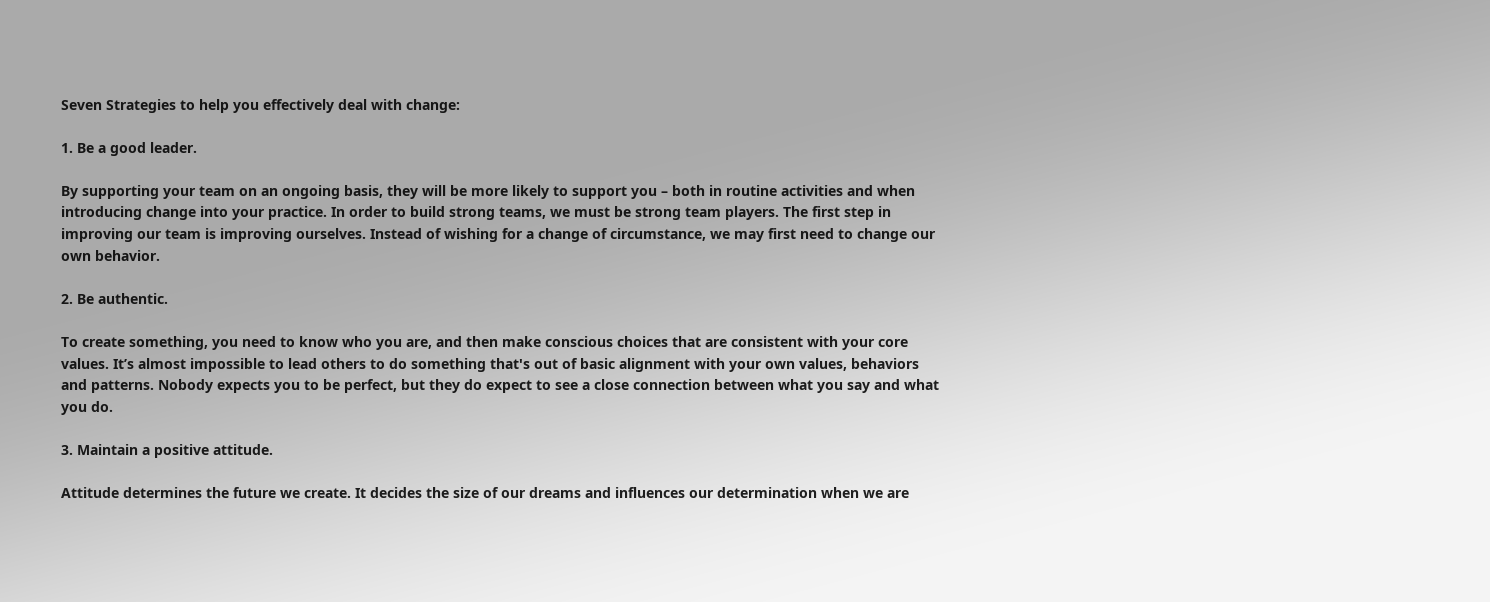Seven Strategies to help you effectively deal with change:

1. Be a good leader.

By supporting your team on an ongoing basis, they will be more likely to support you – both in routine activities and when introducing change into your practice. In order to build strong teams, we must be strong team players. The first step in improving our team is improving ourselves. Instead of wishing for a change of circumstance, we may first need to change our own behavior.

2. Be authentic.

To create something, you need to know who you are, and then make conscious choices that are consistent with your core values. It’s almost impossible to lead others to do something that's out of basic alignment with your own values, behaviors and patterns. Nobody expects you to be perfect, but they do expect to see a close connection between what you say and what you do.

3. Maintain a positive attitude.

Attitude determines the future we create. It decides the size of our dreams and influences our determination when we are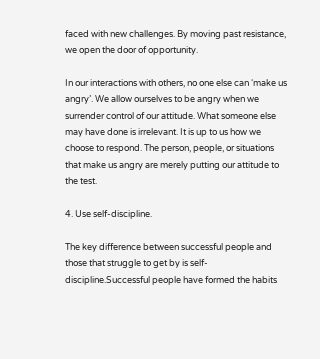faced with new challenges. By moving past resistance, we open the door of opportunity.

In our interactions with others, no one else can ‘make us angry’. We allow ourselves to be angry when we surrender control of our attitude. What someone else may have done is irrelevant. It is up to us how we choose to respond. The person, people, or situations that make us angry are merely putting our attitude to the test.

4. Use self-discipline.

The key difference between successful people and those that struggle to get by is self-discipline.Successful people have formed the habits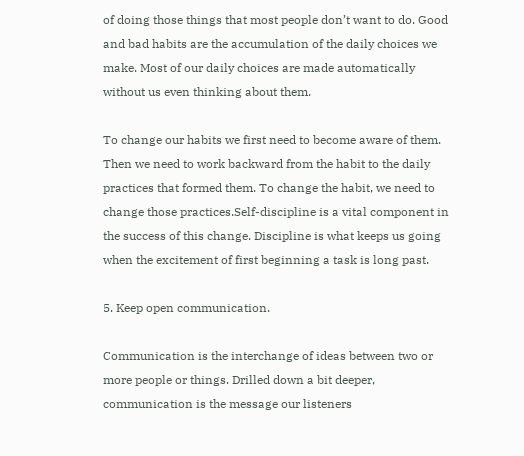of doing those things that most people don’t want to do. Good and bad habits are the accumulation of the daily choices we make. Most of our daily choices are made automatically without us even thinking about them.

To change our habits we first need to become aware of them. Then we need to work backward from the habit to the daily practices that formed them. To change the habit, we need to change those practices.Self-discipline is a vital component in the success of this change. Discipline is what keeps us going when the excitement of first beginning a task is long past.

5. Keep open communication.

Communication is the interchange of ideas between two or more people or things. Drilled down a bit deeper, communication is the message our listeners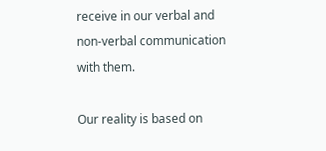receive in our verbal and non-verbal communication with them.

Our reality is based on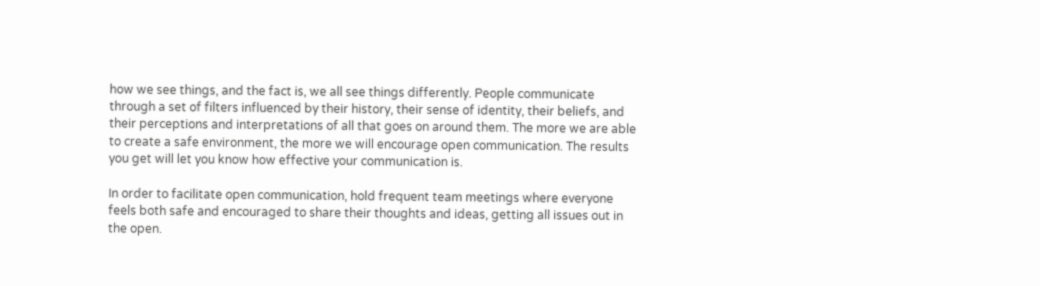how we see things, and the fact is, we all see things differently. People communicate through a set of filters influenced by their history, their sense of identity, their beliefs, and their perceptions and interpretations of all that goes on around them. The more we are able to create a safe environment, the more we will encourage open communication. The results you get will let you know how effective your communication is.

In order to facilitate open communication, hold frequent team meetings where everyone feels both safe and encouraged to share their thoughts and ideas, getting all issues out in the open.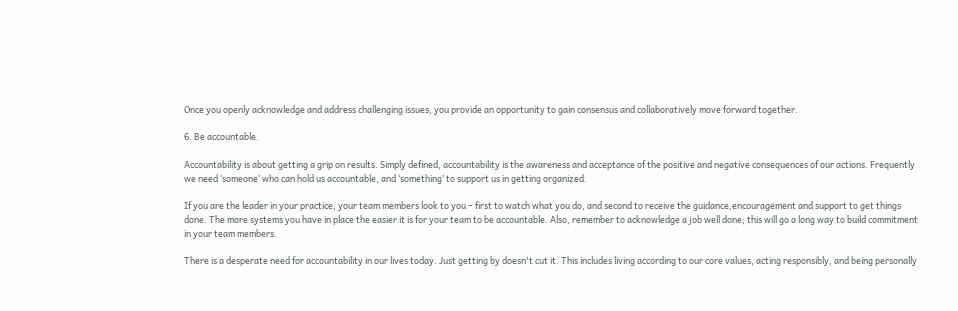Once you openly acknowledge and address challenging issues, you provide an opportunity to gain consensus and collaboratively move forward together.

6. Be accountable.

Accountability is about getting a grip on results. Simply defined, accountability is the awareness and acceptance of the positive and negative consequences of our actions. Frequently we need ‘someone’ who can hold us accountable, and ‘something’ to support us in getting organized.

If you are the leader in your practice, your team members look to you – first to watch what you do, and second to receive the guidance,encouragement and support to get things done. The more systems you have in place the easier it is for your team to be accountable. Also, remember to acknowledge a job well done; this will go a long way to build commitment in your team members.

There is a desperate need for accountability in our lives today. Just getting by doesn't cut it. This includes living according to our core values, acting responsibly, and being personally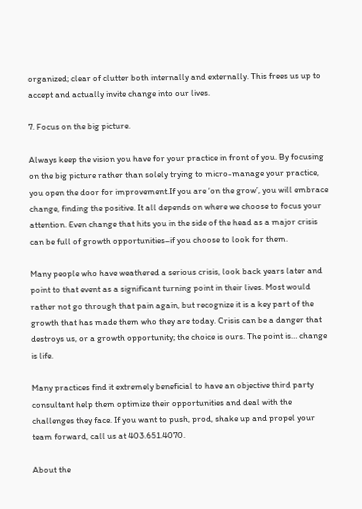organized; clear of clutter both internally and externally. This frees us up to accept and actually invite change into our lives.

7. Focus on the big picture.

Always keep the vision you have for your practice in front of you. By focusing on the big picture rather than solely trying to micro-manage your practice, you open the door for improvement.If you are ‘on the grow’, you will embrace change, finding the positive. It all depends on where we choose to focus your attention. Even change that hits you in the side of the head as a major crisis can be full of growth opportunities–if you choose to look for them.

Many people who have weathered a serious crisis, look back years later and point to that event as a significant turning point in their lives. Most would rather not go through that pain again, but recognize it is a key part of the growth that has made them who they are today. Crisis can be a danger that destroys us, or a growth opportunity; the choice is ours. The point is… change is life.

Many practices find it extremely beneficial to have an objective third party consultant help them optimize their opportunities and deal with the challenges they face. If you want to push, prod, shake up and propel your team forward, call us at 403.651.4070.

About the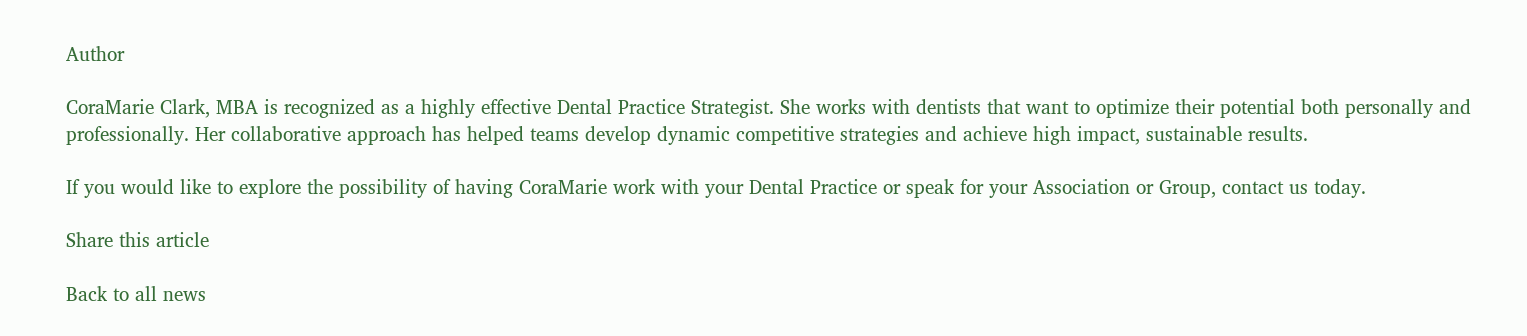Author

CoraMarie Clark, MBA is recognized as a highly effective Dental Practice Strategist. She works with dentists that want to optimize their potential both personally and professionally. Her collaborative approach has helped teams develop dynamic competitive strategies and achieve high impact, sustainable results.

If you would like to explore the possibility of having CoraMarie work with your Dental Practice or speak for your Association or Group, contact us today.

Share this article

Back to all news